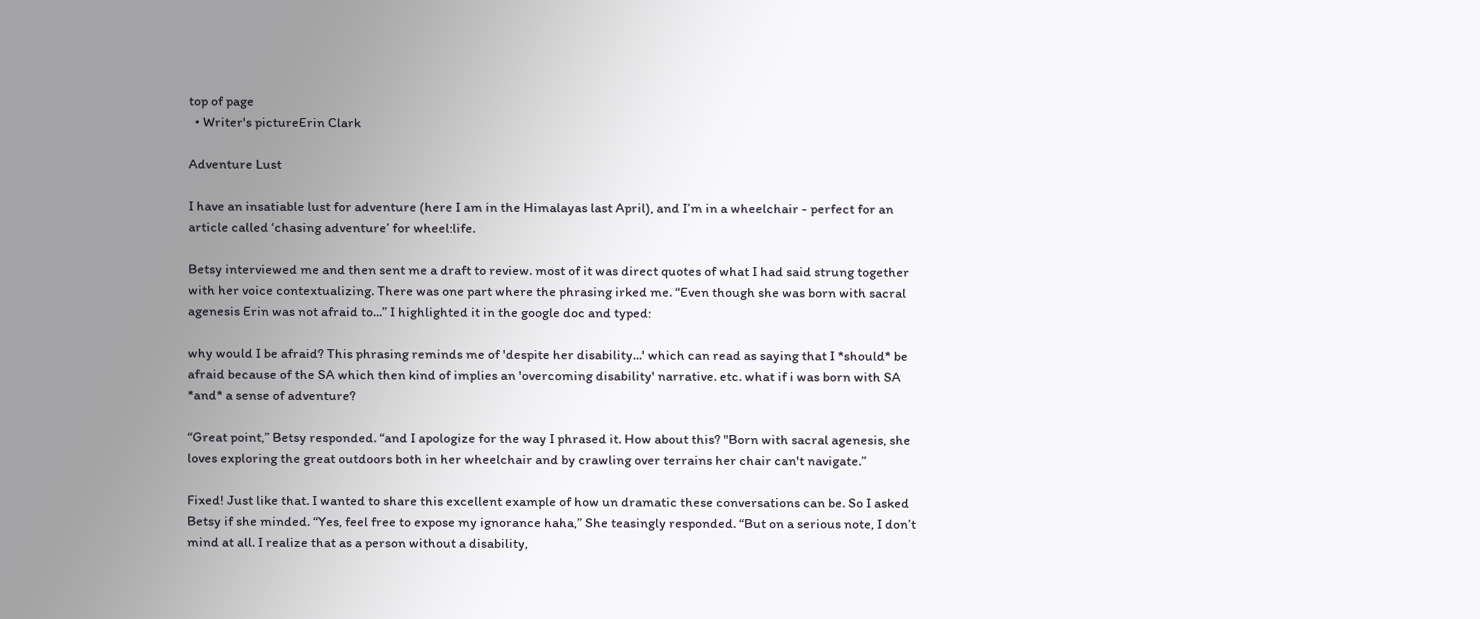top of page
  • Writer's pictureErin Clark

Adventure Lust

I have an insatiable lust for adventure (here I am in the Himalayas last April), and I’m in a wheelchair - perfect for an article called ‘chasing adventure’ for wheel:life.

Betsy interviewed me and then sent me a draft to review. most of it was direct quotes of what I had said strung together with her voice contextualizing. There was one part where the phrasing irked me. “Even though she was born with sacral agenesis Erin was not afraid to...” I highlighted it in the google doc and typed:

why would I be afraid? This phrasing reminds me of 'despite her disability...' which can read as saying that I *should* be afraid because of the SA which then kind of implies an 'overcoming disability' narrative. etc. what if i was born with SA *and* a sense of adventure?

“Great point,” Betsy responded. “and I apologize for the way I phrased it. How about this? "Born with sacral agenesis, she loves exploring the great outdoors both in her wheelchair and by crawling over terrains her chair can't navigate.”

Fixed! Just like that. I wanted to share this excellent example of how un dramatic these conversations can be. So I asked Betsy if she minded. “Yes, feel free to expose my ignorance haha,” She teasingly responded. “But on a serious note, I don’t mind at all. I realize that as a person without a disability,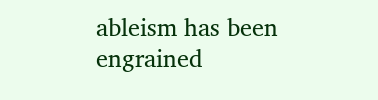ableism has been engrained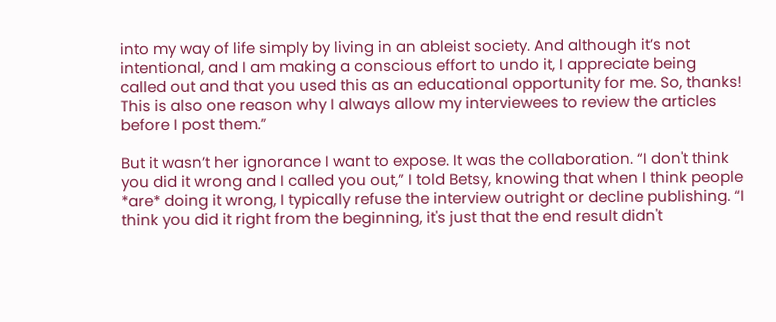into my way of life simply by living in an ableist society. And although it’s not intentional, and I am making a conscious effort to undo it, I appreciate being called out and that you used this as an educational opportunity for me. So, thanks! This is also one reason why I always allow my interviewees to review the articles before I post them.”

But it wasn’t her ignorance I want to expose. It was the collaboration. “I don't think you did it wrong and I called you out,” I told Betsy, knowing that when I think people *are* doing it wrong, I typically refuse the interview outright or decline publishing. “I think you did it right from the beginning, it's just that the end result didn't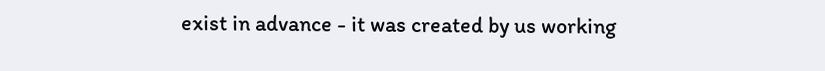exist in advance - it was created by us working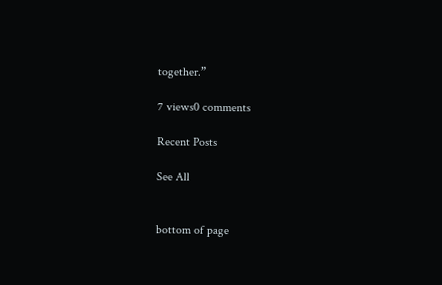together.”

7 views0 comments

Recent Posts

See All


bottom of page